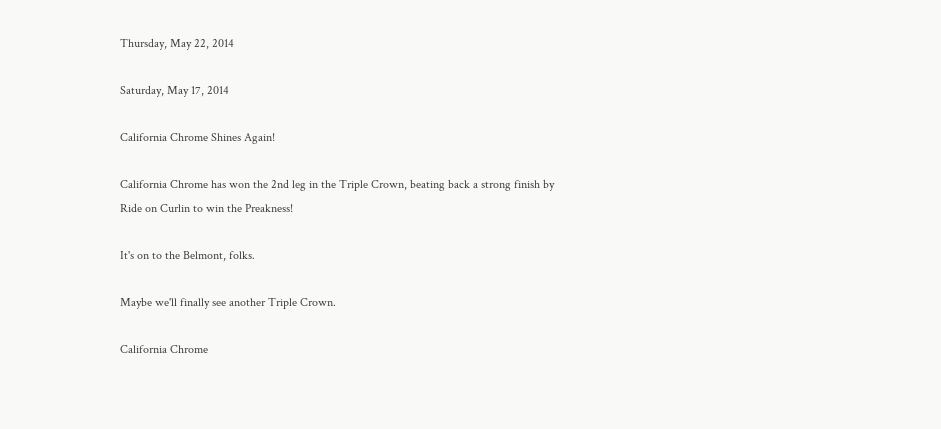Thursday, May 22, 2014

Saturday, May 17, 2014

California Chrome Shines Again!

California Chrome has won the 2nd leg in the Triple Crown, beating back a strong finish by Ride on Curlin to win the Preakness!

It's on to the Belmont, folks.

Maybe we'll finally see another Triple Crown.

California Chrome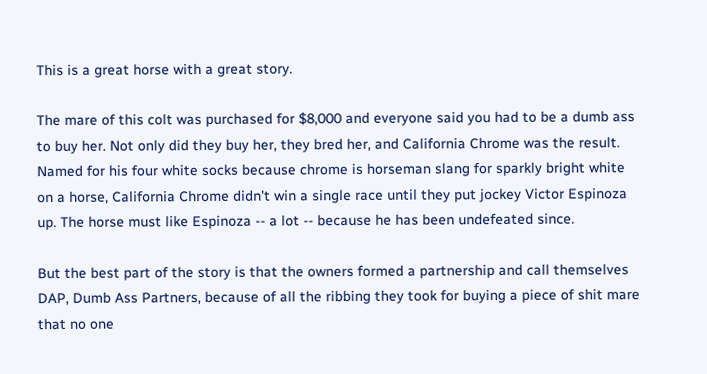This is a great horse with a great story.

The mare of this colt was purchased for $8,000 and everyone said you had to be a dumb ass to buy her. Not only did they buy her, they bred her, and California Chrome was the result. Named for his four white socks because chrome is horseman slang for sparkly bright white on a horse, California Chrome didn't win a single race until they put jockey Victor Espinoza up. The horse must like Espinoza -- a lot -- because he has been undefeated since.

But the best part of the story is that the owners formed a partnership and call themselves DAP, Dumb Ass Partners, because of all the ribbing they took for buying a piece of shit mare that no one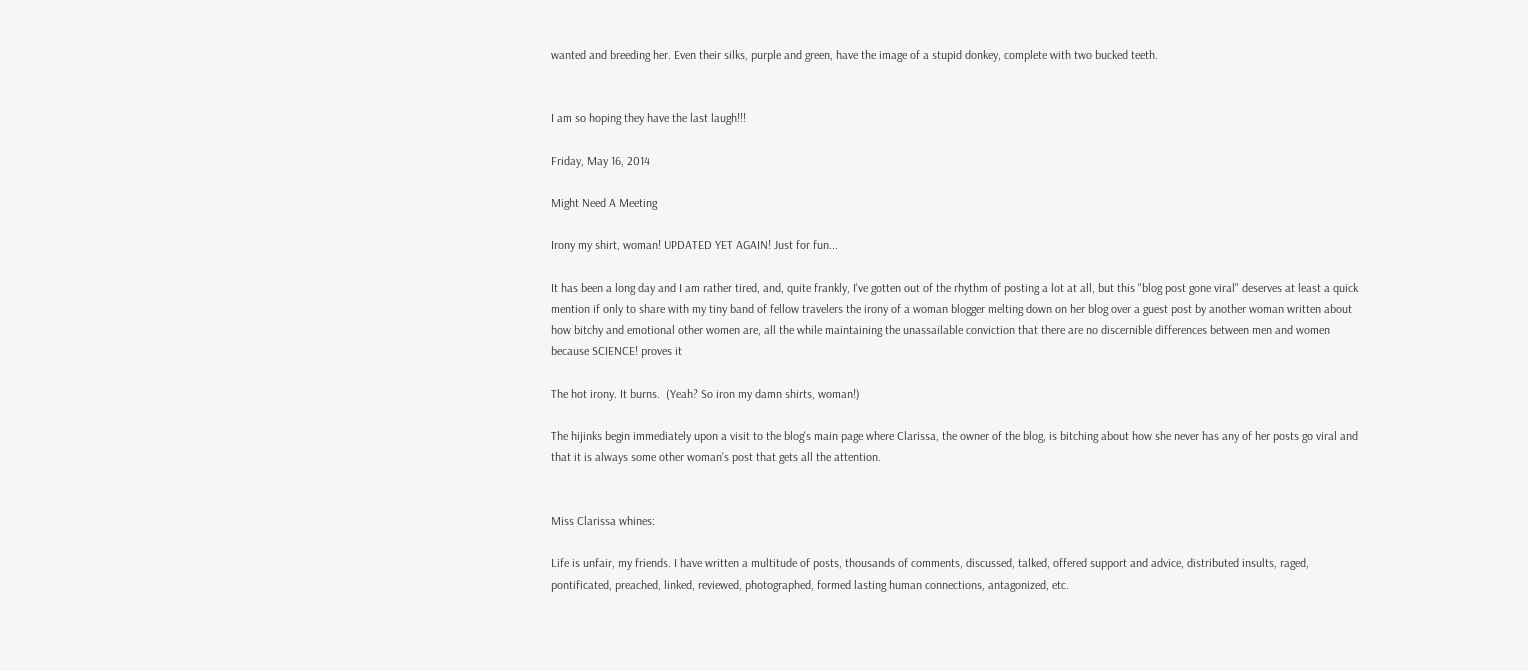wanted and breeding her. Even their silks, purple and green, have the image of a stupid donkey, complete with two bucked teeth.


I am so hoping they have the last laugh!!!

Friday, May 16, 2014

Might Need A Meeting

Irony my shirt, woman! UPDATED YET AGAIN! Just for fun...

It has been a long day and I am rather tired, and, quite frankly, I've gotten out of the rhythm of posting a lot at all, but this "blog post gone viral" deserves at least a quick mention if only to share with my tiny band of fellow travelers the irony of a woman blogger melting down on her blog over a guest post by another woman written about how bitchy and emotional other women are, all the while maintaining the unassailable conviction that there are no discernible differences between men and women because SCIENCE! proves it

The hot irony. It burns.  (Yeah? So iron my damn shirts, woman!)

The hijinks begin immediately upon a visit to the blog's main page where Clarissa, the owner of the blog, is bitching about how she never has any of her posts go viral and that it is always some other woman's post that gets all the attention.


Miss Clarissa whines:

Life is unfair, my friends. I have written a multitude of posts, thousands of comments, discussed, talked, offered support and advice, distributed insults, raged, pontificated, preached, linked, reviewed, photographed, formed lasting human connections, antagonized, etc.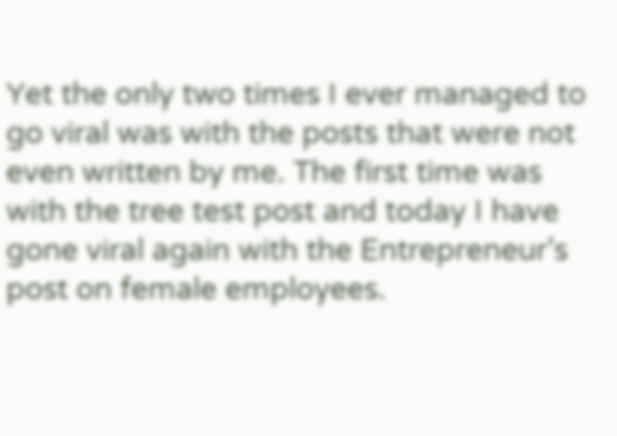Yet the only two times I ever managed to go viral was with the posts that were not even written by me. The first time was with the tree test post and today I have gone viral again with the Entrepreneur’s post on female employees.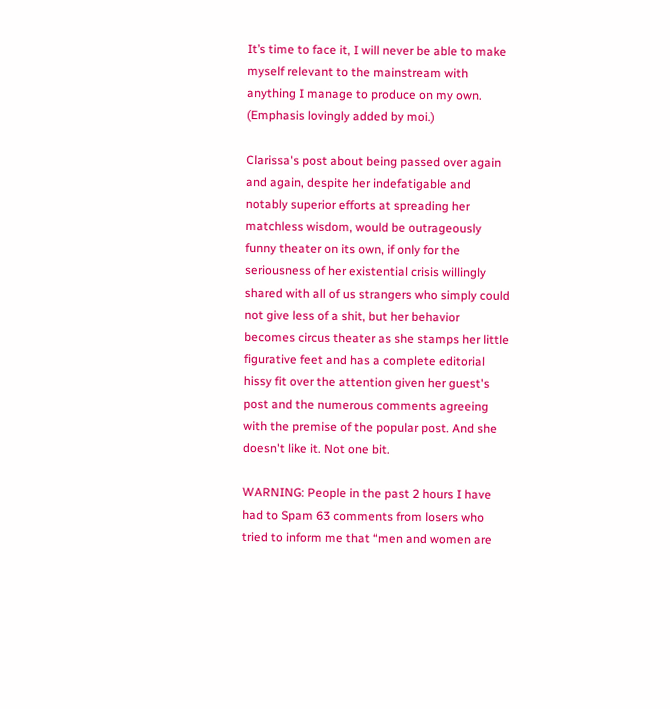It’s time to face it, I will never be able to make myself relevant to the mainstream with anything I manage to produce on my own.
(Emphasis lovingly added by moi.)

Clarissa's post about being passed over again and again, despite her indefatigable and notably superior efforts at spreading her matchless wisdom, would be outrageously funny theater on its own, if only for the seriousness of her existential crisis willingly shared with all of us strangers who simply could not give less of a shit, but her behavior becomes circus theater as she stamps her little figurative feet and has a complete editorial hissy fit over the attention given her guest's post and the numerous comments agreeing with the premise of the popular post. And she doesn't like it. Not one bit.

WARNING: People in the past 2 hours I have had to Spam 63 comments from losers who tried to inform me that “men and women are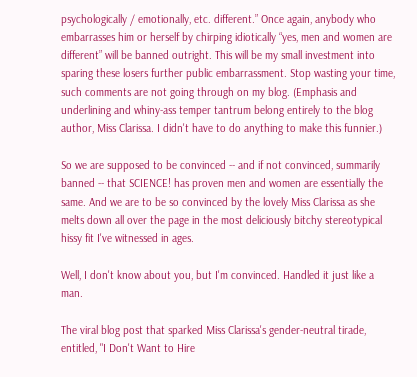psychologically / emotionally, etc. different.” Once again, anybody who embarrasses him or herself by chirping idiotically “yes, men and women are different” will be banned outright. This will be my small investment into sparing these losers further public embarrassment. Stop wasting your time, such comments are not going through on my blog. (Emphasis and underlining and whiny-ass temper tantrum belong entirely to the blog author, Miss Clarissa. I didn't have to do anything to make this funnier.)

So we are supposed to be convinced -- and if not convinced, summarily banned -- that SCIENCE! has proven men and women are essentially the same. And we are to be so convinced by the lovely Miss Clarissa as she melts down all over the page in the most deliciously bitchy stereotypical hissy fit I've witnessed in ages.

Well, I don't know about you, but I'm convinced. Handled it just like a man.

The viral blog post that sparked Miss Clarissa's gender-neutral tirade, entitled, "I Don't Want to Hire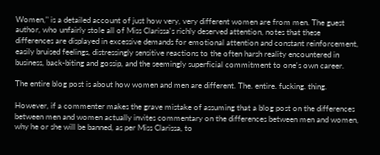Women," is a detailed account of just how very, very different women are from men. The guest author, who unfairly stole all of Miss Clarissa's richly deserved attention, notes that these differences are displayed in excessive demands for emotional attention and constant reinforcement, easily bruised feelings, distressingly sensitive reactions to the often harsh reality encountered in business, back-biting and gossip, and the seemingly superficial commitment to one's own career.

The entire blog post is about how women and men are different. The. entire. fucking. thing.

However, if a commenter makes the grave mistake of assuming that a blog post on the differences between men and women actually invites commentary on the differences between men and women, why he or she will be banned, as per Miss Clarissa, to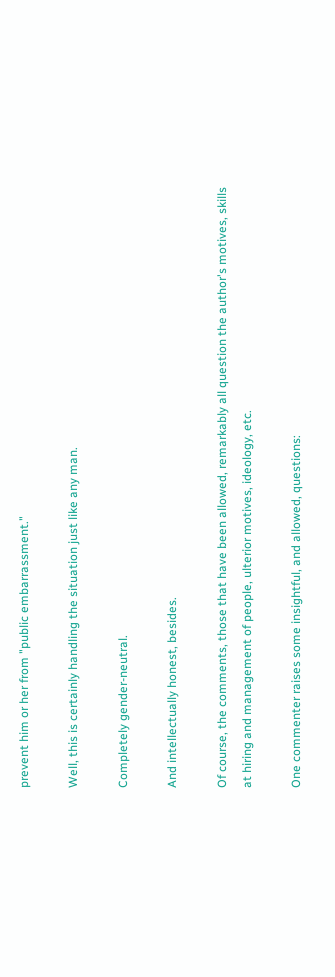prevent him or her from "public embarrassment."

Well, this is certainly handling the situation just like any man.

Completely gender-neutral.

And intellectually honest, besides.

Of course, the comments, those that have been allowed, remarkably all question the author's motives, skills at hiring and management of people, ulterior motives, ideology, etc.

One commenter raises some insightful, and allowed, questions: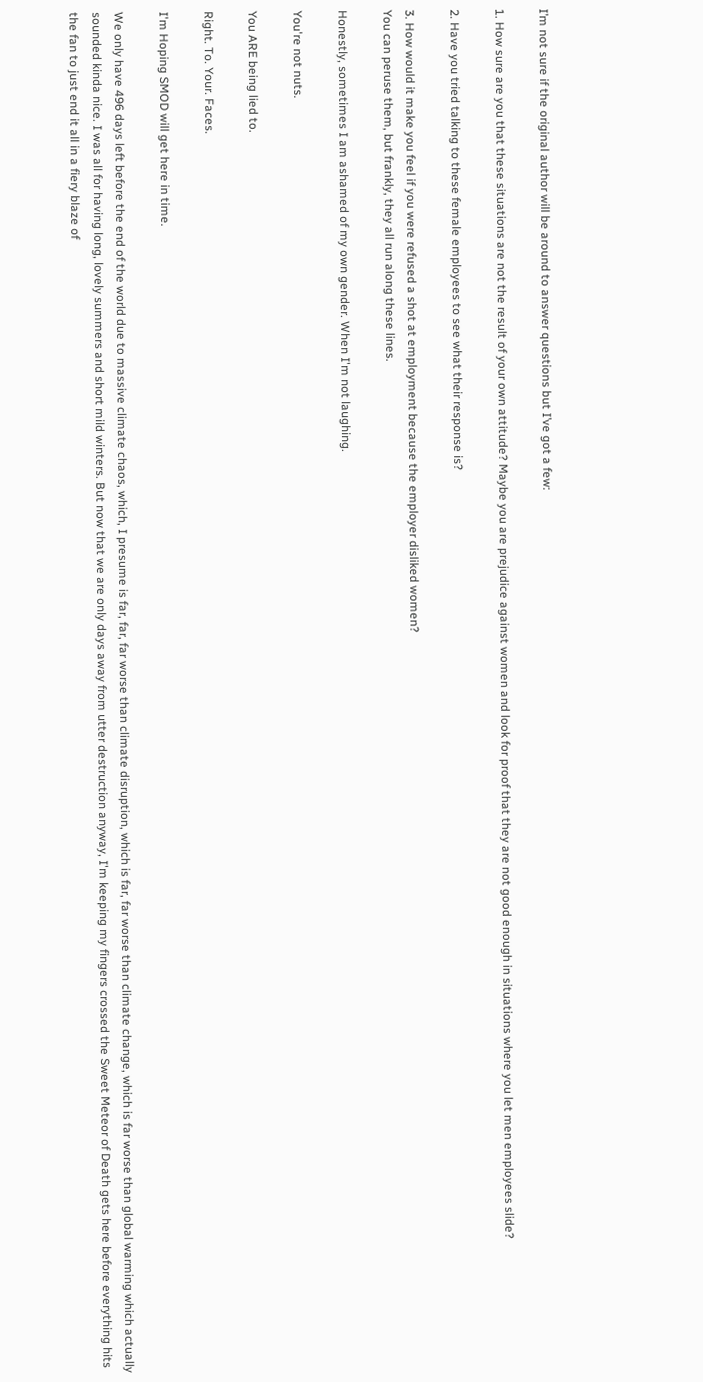I’m not sure if the original author will be around to answer questions but I’ve got a few:

1. How sure are you that these situations are not the result of your own attitude? Maybe you are prejudice against women and look for proof that they are not good enough in situations where you let men employees slide?

2. Have you tried talking to these female employees to see what their response is?

3. How would it make you feel if you were refused a shot at employment because the employer disliked women?
You can peruse them, but frankly, they all run along these lines.

Honestly, sometimes I am ashamed of my own gender. When I'm not laughing.

You're not nuts.

You ARE being lied to.

Right. To. Your. Faces.

I'm Hoping SMOD will get here in time.

We only have 496 days left before the end of the world due to massive climate chaos, which, I presume is far, far, far worse than climate disruption, which is far, far worse than climate change, which is far worse than global warming which actually sounded kinda nice. I was all for having long, lovely summers and short mild winters. But now that we are only days away from utter destruction anyway, I'm keeping my fingers crossed the Sweet Meteor of Death gets here before everything hits the fan to just end it all in a fiery blaze of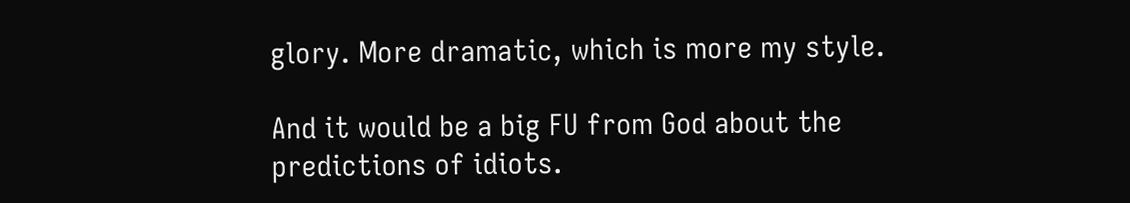glory. More dramatic, which is more my style.

And it would be a big FU from God about the predictions of idiots.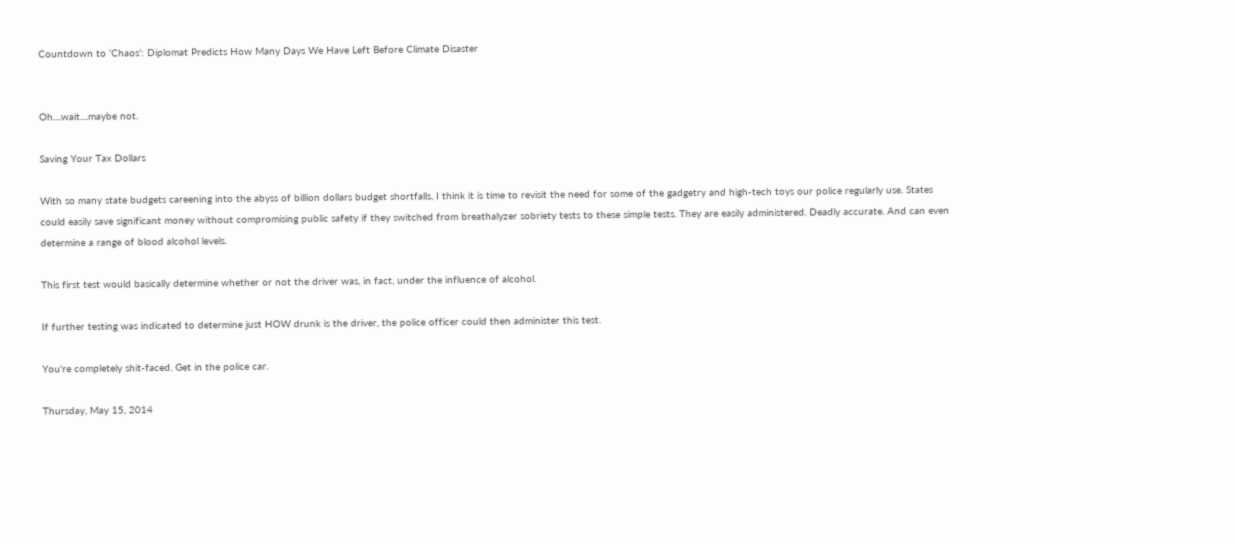Countdown to ‘Chaos’: Diplomat Predicts How Many Days We Have Left Before Climate Disaster


Oh....wait....maybe not.

Saving Your Tax Dollars

With so many state budgets careening into the abyss of billion dollars budget shortfalls, I think it is time to revisit the need for some of the gadgetry and high-tech toys our police regularly use. States could easily save significant money without compromising public safety if they switched from breathalyzer sobriety tests to these simple tests. They are easily administered. Deadly accurate. And can even determine a range of blood alcohol levels.

This first test would basically determine whether or not the driver was, in fact, under the influence of alcohol.

If further testing was indicated to determine just HOW drunk is the driver, the police officer could then administer this test.

You're completely shit-faced. Get in the police car.

Thursday, May 15, 2014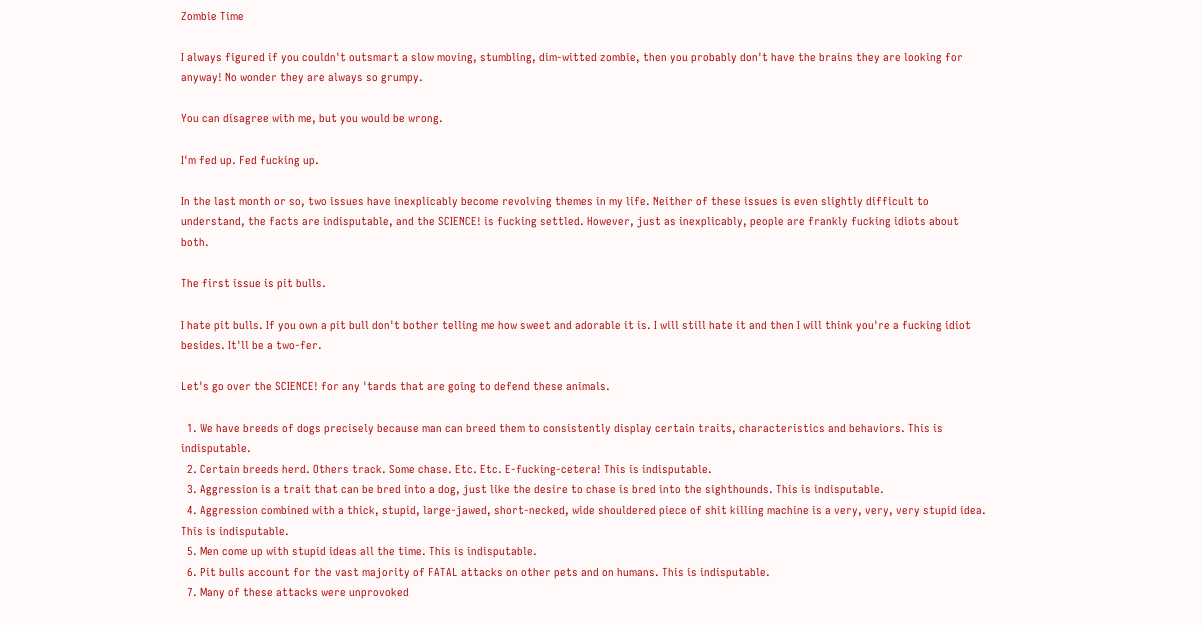Zombie Time

I always figured if you couldn't outsmart a slow moving, stumbling, dim-witted zombie, then you probably don't have the brains they are looking for anyway! No wonder they are always so grumpy.

You can disagree with me, but you would be wrong.

I'm fed up. Fed fucking up.

In the last month or so, two issues have inexplicably become revolving themes in my life. Neither of these issues is even slightly difficult to understand, the facts are indisputable, and the SCIENCE! is fucking settled. However, just as inexplicably, people are frankly fucking idiots about both.

The first issue is pit bulls.

I hate pit bulls. If you own a pit bull don't bother telling me how sweet and adorable it is. I will still hate it and then I will think you're a fucking idiot besides. It'll be a two-fer.

Let's go over the SCIENCE! for any 'tards that are going to defend these animals.

  1. We have breeds of dogs precisely because man can breed them to consistently display certain traits, characteristics and behaviors. This is indisputable.
  2. Certain breeds herd. Others track. Some chase. Etc. Etc. E-fucking-cetera! This is indisputable.
  3. Aggression is a trait that can be bred into a dog, just like the desire to chase is bred into the sighthounds. This is indisputable.
  4. Aggression combined with a thick, stupid, large-jawed, short-necked, wide shouldered piece of shit killing machine is a very, very, very stupid idea. This is indisputable.
  5. Men come up with stupid ideas all the time. This is indisputable.
  6. Pit bulls account for the vast majority of FATAL attacks on other pets and on humans. This is indisputable.
  7. Many of these attacks were unprovoked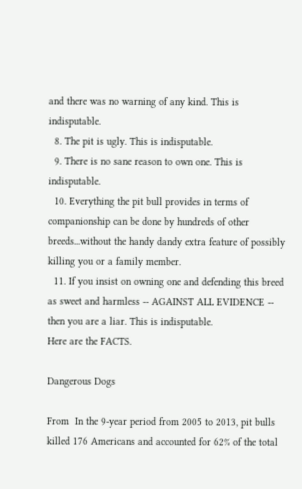and there was no warning of any kind. This is indisputable.
  8. The pit is ugly. This is indisputable.
  9. There is no sane reason to own one. This is indisputable.
  10. Everything the pit bull provides in terms of companionship can be done by hundreds of other breeds...without the handy dandy extra feature of possibly killing you or a family member.
  11. If you insist on owning one and defending this breed as sweet and harmless -- AGAINST ALL EVIDENCE -- then you are a liar. This is indisputable.
Here are the FACTS.

Dangerous Dogs

From  In the 9-year period from 2005 to 2013, pit bulls killed 176 Americans and accounted for 62% of the total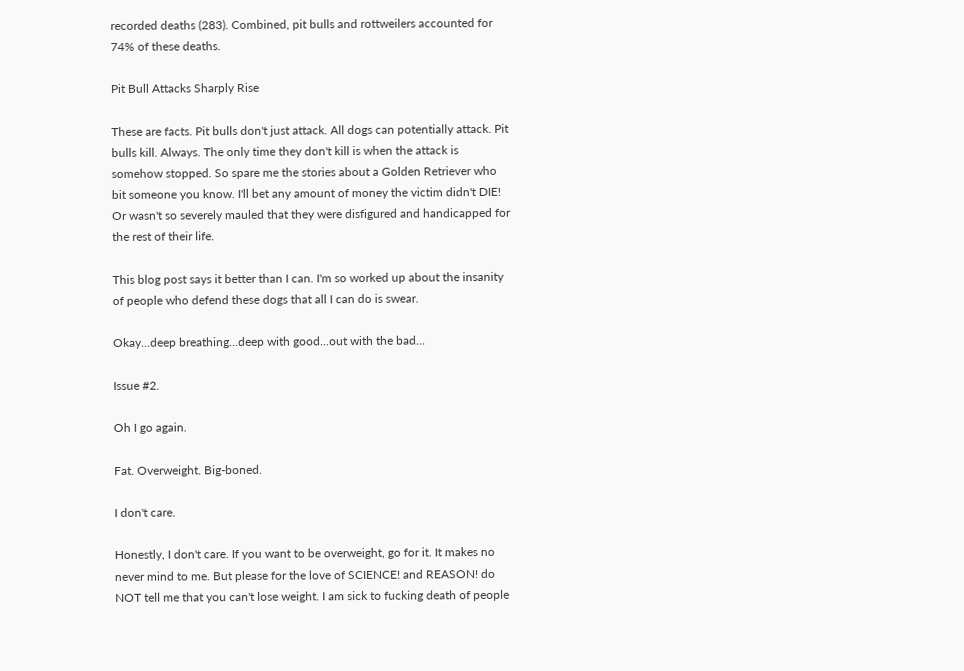recorded deaths (283). Combined, pit bulls and rottweilers accounted for 74% of these deaths.

Pit Bull Attacks Sharply Rise

These are facts. Pit bulls don't just attack. All dogs can potentially attack. Pit bulls kill. Always. The only time they don't kill is when the attack is somehow stopped. So spare me the stories about a Golden Retriever who bit someone you know. I'll bet any amount of money the victim didn't DIE! Or wasn't so severely mauled that they were disfigured and handicapped for the rest of their life.

This blog post says it better than I can. I'm so worked up about the insanity of people who defend these dogs that all I can do is swear.

Okay...deep breathing...deep with good...out with the bad...

Issue #2.

Oh I go again.

Fat. Overweight. Big-boned.

I don't care.

Honestly, I don't care. If you want to be overweight, go for it. It makes no never mind to me. But please for the love of SCIENCE! and REASON! do NOT tell me that you can't lose weight. I am sick to fucking death of people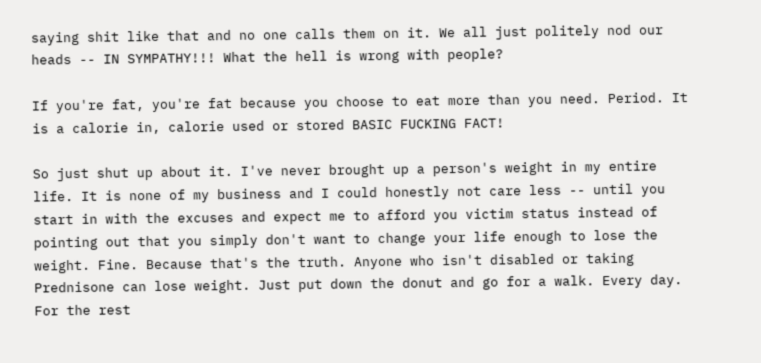saying shit like that and no one calls them on it. We all just politely nod our heads -- IN SYMPATHY!!! What the hell is wrong with people?

If you're fat, you're fat because you choose to eat more than you need. Period. It is a calorie in, calorie used or stored BASIC FUCKING FACT!

So just shut up about it. I've never brought up a person's weight in my entire life. It is none of my business and I could honestly not care less -- until you start in with the excuses and expect me to afford you victim status instead of pointing out that you simply don't want to change your life enough to lose the weight. Fine. Because that's the truth. Anyone who isn't disabled or taking Prednisone can lose weight. Just put down the donut and go for a walk. Every day. For the rest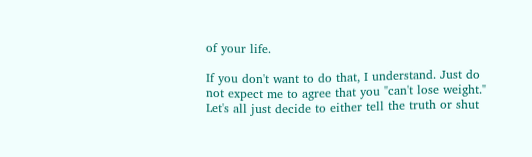of your life.

If you don't want to do that, I understand. Just do not expect me to agree that you "can't lose weight." Let's all just decide to either tell the truth or shut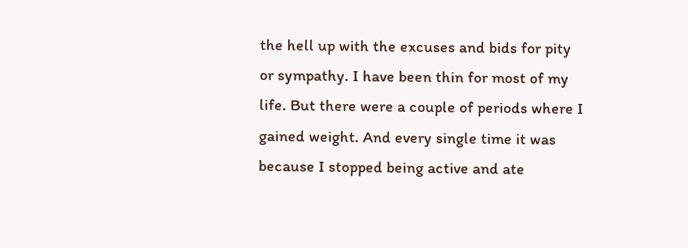the hell up with the excuses and bids for pity or sympathy. I have been thin for most of my life. But there were a couple of periods where I gained weight. And every single time it was because I stopped being active and ate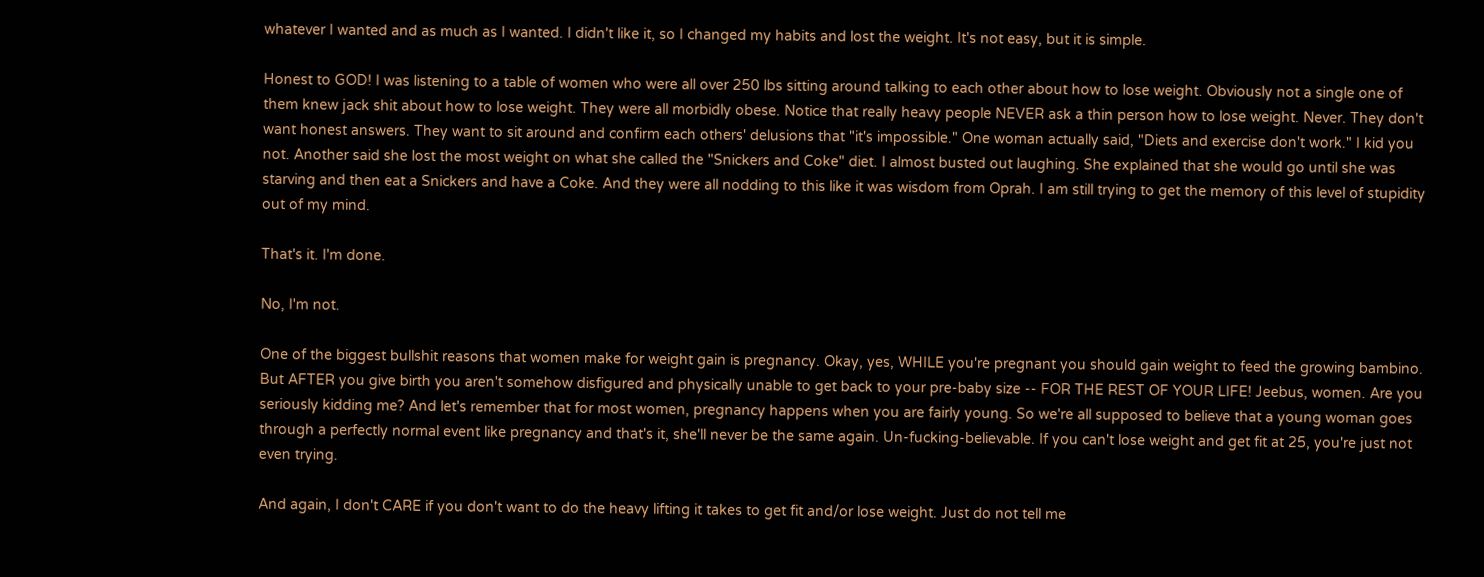whatever I wanted and as much as I wanted. I didn't like it, so I changed my habits and lost the weight. It's not easy, but it is simple.

Honest to GOD! I was listening to a table of women who were all over 250 lbs sitting around talking to each other about how to lose weight. Obviously not a single one of them knew jack shit about how to lose weight. They were all morbidly obese. Notice that really heavy people NEVER ask a thin person how to lose weight. Never. They don't want honest answers. They want to sit around and confirm each others' delusions that "it's impossible." One woman actually said, "Diets and exercise don't work." I kid you not. Another said she lost the most weight on what she called the "Snickers and Coke" diet. I almost busted out laughing. She explained that she would go until she was starving and then eat a Snickers and have a Coke. And they were all nodding to this like it was wisdom from Oprah. I am still trying to get the memory of this level of stupidity out of my mind.

That's it. I'm done.

No, I'm not.

One of the biggest bullshit reasons that women make for weight gain is pregnancy. Okay, yes, WHILE you're pregnant you should gain weight to feed the growing bambino. But AFTER you give birth you aren't somehow disfigured and physically unable to get back to your pre-baby size -- FOR THE REST OF YOUR LIFE! Jeebus, women. Are you seriously kidding me? And let's remember that for most women, pregnancy happens when you are fairly young. So we're all supposed to believe that a young woman goes through a perfectly normal event like pregnancy and that's it, she'll never be the same again. Un-fucking-believable. If you can't lose weight and get fit at 25, you're just not even trying.

And again, I don't CARE if you don't want to do the heavy lifting it takes to get fit and/or lose weight. Just do not tell me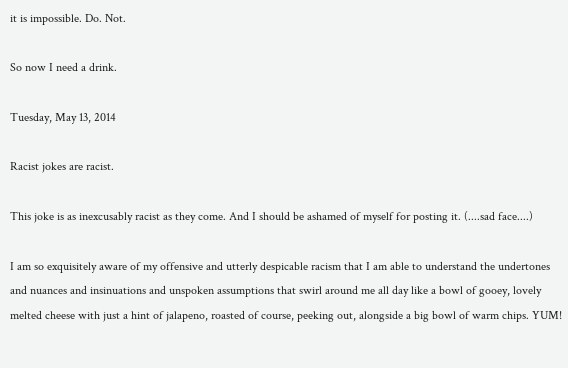it is impossible. Do. Not.

So now I need a drink.

Tuesday, May 13, 2014

Racist jokes are racist.

This joke is as inexcusably racist as they come. And I should be ashamed of myself for posting it. (....sad face....)

I am so exquisitely aware of my offensive and utterly despicable racism that I am able to understand the undertones and nuances and insinuations and unspoken assumptions that swirl around me all day like a bowl of gooey, lovely melted cheese with just a hint of jalapeno, roasted of course, peeking out, alongside a big bowl of warm chips. YUM!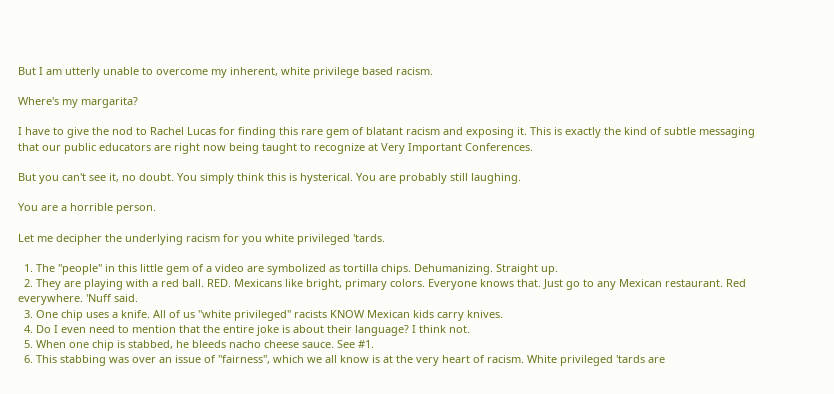But I am utterly unable to overcome my inherent, white privilege based racism.

Where's my margarita?

I have to give the nod to Rachel Lucas for finding this rare gem of blatant racism and exposing it. This is exactly the kind of subtle messaging that our public educators are right now being taught to recognize at Very Important Conferences.

But you can't see it, no doubt. You simply think this is hysterical. You are probably still laughing.

You are a horrible person.

Let me decipher the underlying racism for you white privileged 'tards.

  1. The "people" in this little gem of a video are symbolized as tortilla chips. Dehumanizing. Straight up.
  2. They are playing with a red ball. RED. Mexicans like bright, primary colors. Everyone knows that. Just go to any Mexican restaurant. Red everywhere. 'Nuff said.
  3. One chip uses a knife. All of us "white privileged" racists KNOW Mexican kids carry knives.
  4. Do I even need to mention that the entire joke is about their language? I think not.
  5. When one chip is stabbed, he bleeds nacho cheese sauce. See #1.
  6. This stabbing was over an issue of "fairness", which we all know is at the very heart of racism. White privileged 'tards are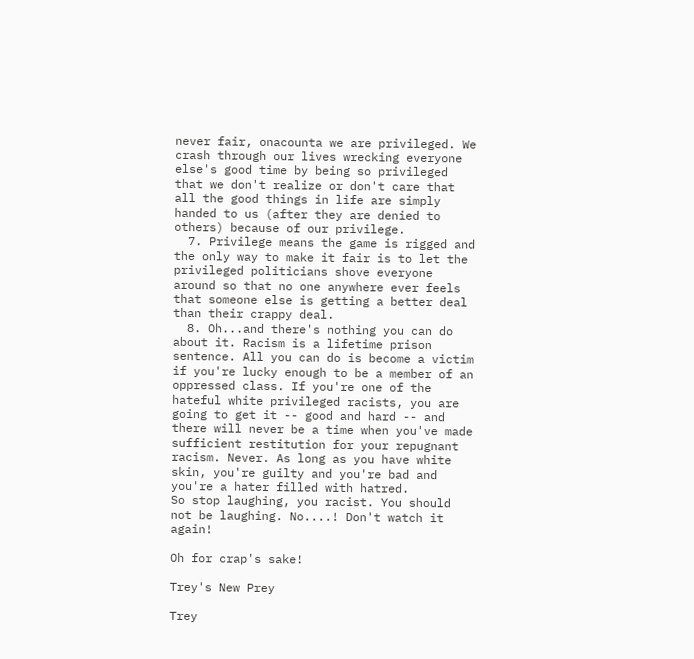never fair, onacounta we are privileged. We crash through our lives wrecking everyone else's good time by being so privileged that we don't realize or don't care that all the good things in life are simply handed to us (after they are denied to others) because of our privilege.
  7. Privilege means the game is rigged and the only way to make it fair is to let the privileged politicians shove everyone around so that no one anywhere ever feels that someone else is getting a better deal than their crappy deal.
  8. Oh...and there's nothing you can do about it. Racism is a lifetime prison sentence. All you can do is become a victim if you're lucky enough to be a member of an oppressed class. If you're one of the hateful white privileged racists, you are going to get it -- good and hard -- and there will never be a time when you've made sufficient restitution for your repugnant racism. Never. As long as you have white skin, you're guilty and you're bad and you're a hater filled with hatred.
So stop laughing, you racist. You should not be laughing. No....! Don't watch it again!

Oh for crap's sake!

Trey's New Prey

Trey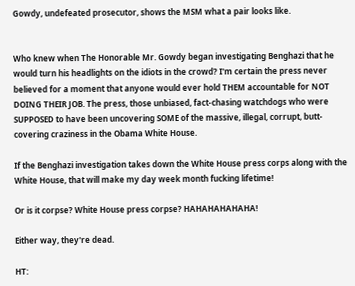Gowdy, undefeated prosecutor, shows the MSM what a pair looks like.


Who knew when The Honorable Mr. Gowdy began investigating Benghazi that he would turn his headlights on the idiots in the crowd? I'm certain the press never believed for a moment that anyone would ever hold THEM accountable for NOT DOING THEIR JOB. The press, those unbiased, fact-chasing watchdogs who were SUPPOSED to have been uncovering SOME of the massive, illegal, corrupt, butt-covering craziness in the Obama White House.

If the Benghazi investigation takes down the White House press corps along with the White House, that will make my day week month fucking lifetime!

Or is it corpse? White House press corpse? HAHAHAHAHAHA!

Either way, they're dead.

HT: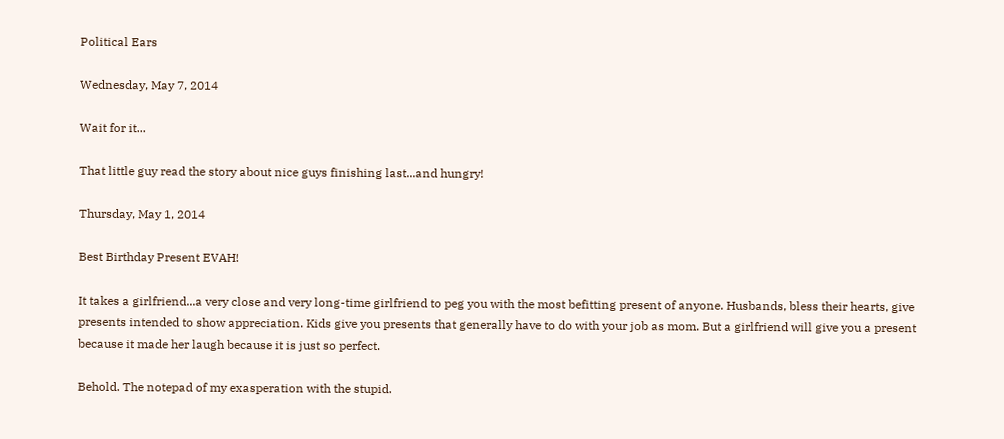Political Ears

Wednesday, May 7, 2014

Wait for it...

That little guy read the story about nice guys finishing last...and hungry!

Thursday, May 1, 2014

Best Birthday Present EVAH!

It takes a girlfriend...a very close and very long-time girlfriend to peg you with the most befitting present of anyone. Husbands, bless their hearts, give presents intended to show appreciation. Kids give you presents that generally have to do with your job as mom. But a girlfriend will give you a present because it made her laugh because it is just so perfect.

Behold. The notepad of my exasperation with the stupid.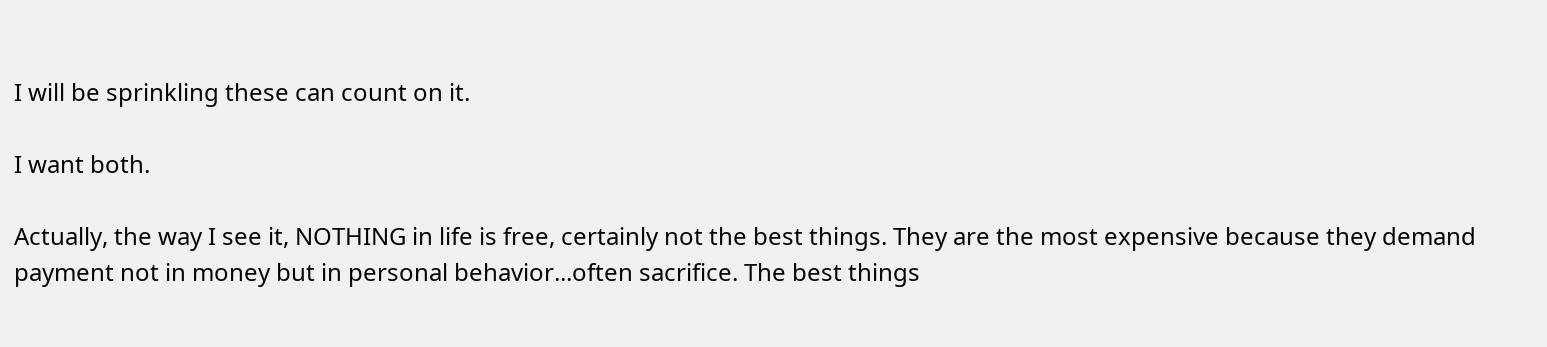I will be sprinkling these can count on it.

I want both.

Actually, the way I see it, NOTHING in life is free, certainly not the best things. They are the most expensive because they demand payment not in money but in personal behavior...often sacrifice. The best things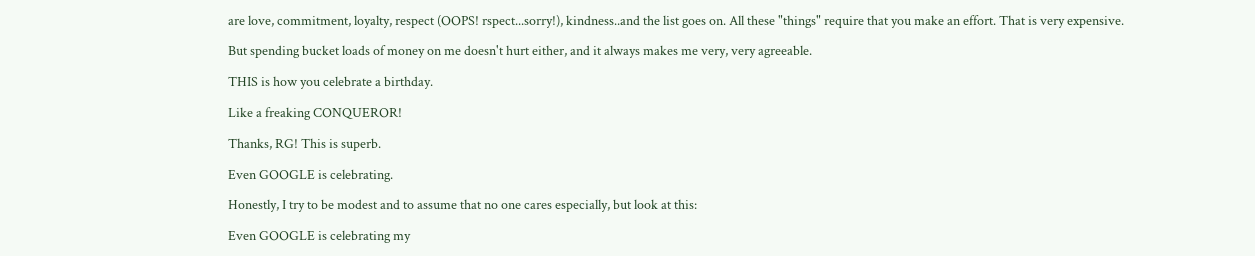are love, commitment, loyalty, respect (OOPS! rspect...sorry!), kindness..and the list goes on. All these "things" require that you make an effort. That is very expensive.

But spending bucket loads of money on me doesn't hurt either, and it always makes me very, very agreeable.

THIS is how you celebrate a birthday.

Like a freaking CONQUEROR!

Thanks, RG! This is superb.

Even GOOGLE is celebrating.

Honestly, I try to be modest and to assume that no one cares especially, but look at this:

Even GOOGLE is celebrating my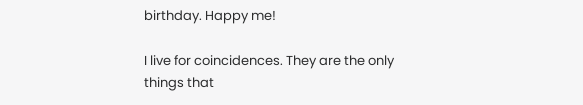birthday. Happy me!

I live for coincidences. They are the only things that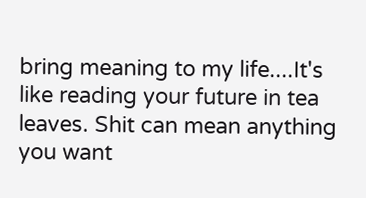bring meaning to my life....It's like reading your future in tea leaves. Shit can mean anything you want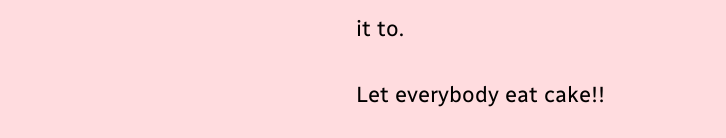it to.

Let everybody eat cake!!